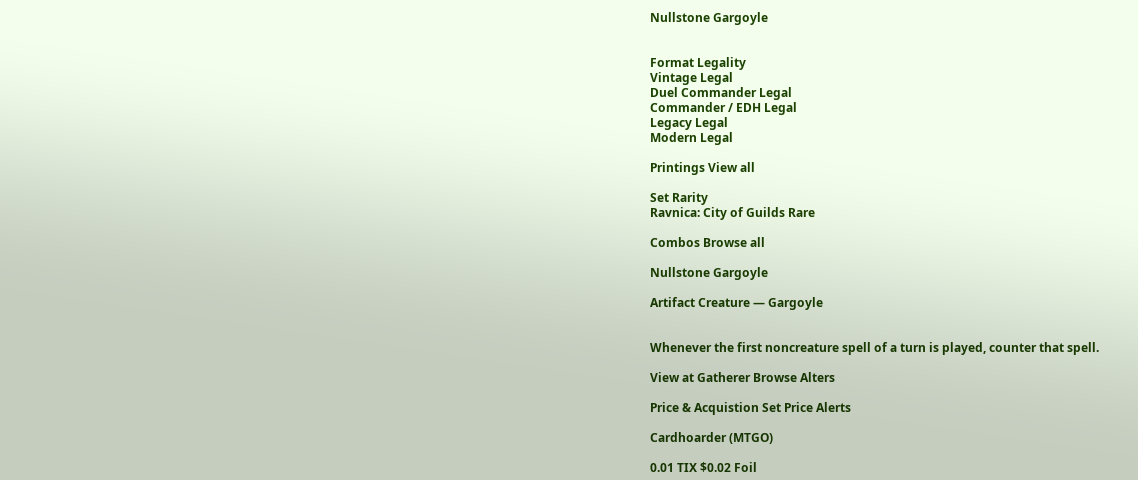Nullstone Gargoyle


Format Legality
Vintage Legal
Duel Commander Legal
Commander / EDH Legal
Legacy Legal
Modern Legal

Printings View all

Set Rarity
Ravnica: City of Guilds Rare

Combos Browse all

Nullstone Gargoyle

Artifact Creature — Gargoyle


Whenever the first noncreature spell of a turn is played, counter that spell.

View at Gatherer Browse Alters

Price & Acquistion Set Price Alerts

Cardhoarder (MTGO)

0.01 TIX $0.02 Foil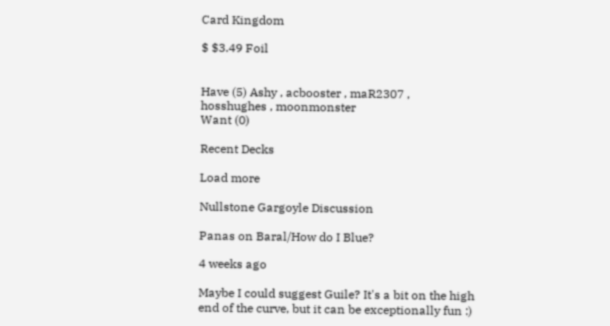Card Kingdom

$ $3.49 Foil


Have (5) Ashy , acbooster , maR2307 , hosshughes , moonmonster
Want (0)

Recent Decks

Load more

Nullstone Gargoyle Discussion

Panas on Baral/How do I Blue?

4 weeks ago

Maybe I could suggest Guile? It's a bit on the high end of the curve, but it can be exceptionally fun :)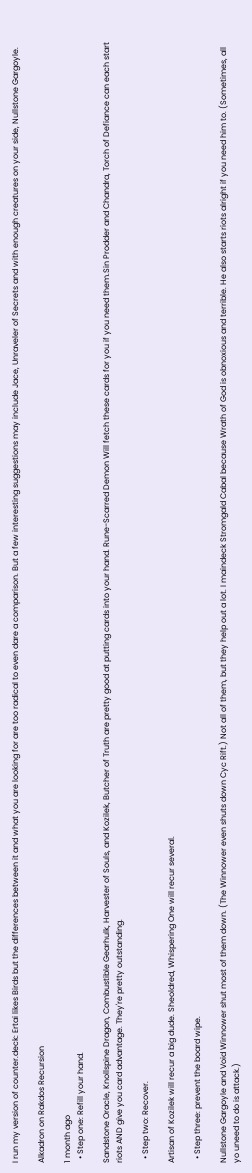I run my version of counter.deck: Ertai likes Birds but the differences between it and what you are looking for are too radical to even dare a comparison. But a few interesting suggestions may include Jace, Unraveler of Secrets and with enough creatures on your side, Nullstone Gargoyle.

Alkadron on Rakdos Recursion

1 month ago
  • Step one: Refill your hand.

Sandstone Oracle, Knollspine Dragon, Combustible Gearhulk, Harvester of Souls, and Kozilek, Butcher of Truth are pretty good at putting cards into your hand. Rune-Scarred Demon Will fetch these cards for you if you need them.Sin Prodder and Chandra, Torch of Defiance can each start riots AND give you card advantage. They're pretty outstanding.

  • Step two: Recover.

Artisan of Kozilek will recur a big dude. Sheoldred, Whispering One will recur several.

  • Step three: prevent the board wipe.

Nullstone Gargoyle and Void Winnower shut most of them down. (The Winnower even shuts down Cyc Rift.) Not all of them, but they help out a lot. I maindeck Stromgald Cabal because Wrath of God is obnoxious and terrible. He also starts riots alright if you need him to. (Sometimes, all yo uneed to do is attack.)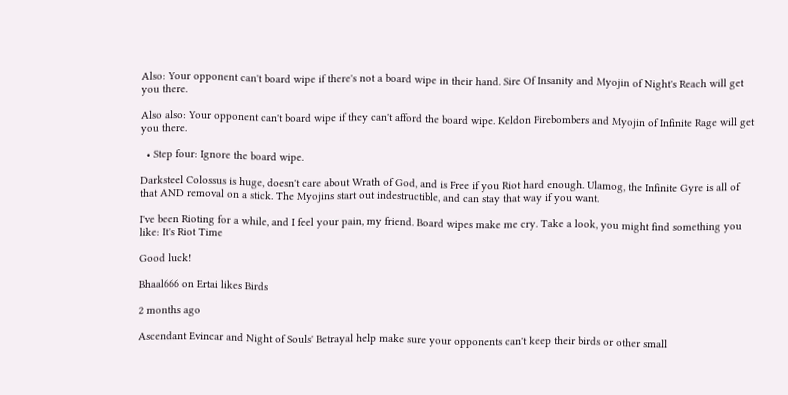Also: Your opponent can't board wipe if there's not a board wipe in their hand. Sire Of Insanity and Myojin of Night's Reach will get you there.

Also also: Your opponent can't board wipe if they can't afford the board wipe. Keldon Firebombers and Myojin of Infinite Rage will get you there.

  • Step four: Ignore the board wipe.

Darksteel Colossus is huge, doesn't care about Wrath of God, and is Free if you Riot hard enough. Ulamog, the Infinite Gyre is all of that AND removal on a stick. The Myojins start out indestructible, and can stay that way if you want.

I've been Rioting for a while, and I feel your pain, my friend. Board wipes make me cry. Take a look, you might find something you like: It's Riot Time

Good luck!

Bhaal666 on Ertai likes Birds

2 months ago

Ascendant Evincar and Night of Souls' Betrayal help make sure your opponents can't keep their birds or other small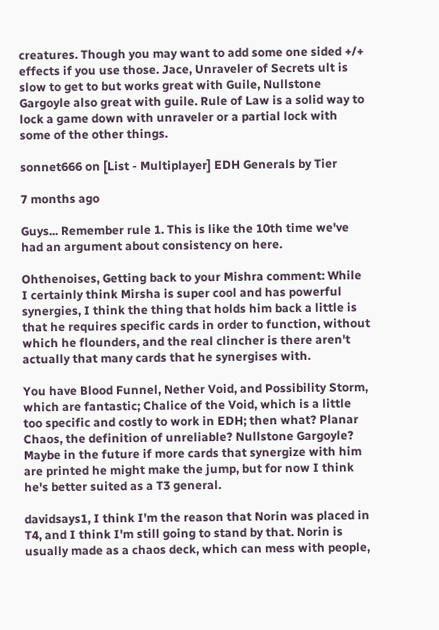creatures. Though you may want to add some one sided +/+ effects if you use those. Jace, Unraveler of Secrets ult is slow to get to but works great with Guile, Nullstone Gargoyle also great with guile. Rule of Law is a solid way to lock a game down with unraveler or a partial lock with some of the other things.

sonnet666 on [List - Multiplayer] EDH Generals by Tier

7 months ago

Guys... Remember rule 1. This is like the 10th time we've had an argument about consistency on here.

Ohthenoises, Getting back to your Mishra comment: While I certainly think Mirsha is super cool and has powerful synergies, I think the thing that holds him back a little is that he requires specific cards in order to function, without which he flounders, and the real clincher is there aren't actually that many cards that he synergises with.

You have Blood Funnel, Nether Void, and Possibility Storm, which are fantastic; Chalice of the Void, which is a little too specific and costly to work in EDH; then what? Planar Chaos, the definition of unreliable? Nullstone Gargoyle? Maybe in the future if more cards that synergize with him are printed he might make the jump, but for now I think he's better suited as a T3 general.

davidsays1, I think I'm the reason that Norin was placed in T4, and I think I'm still going to stand by that. Norin is usually made as a chaos deck, which can mess with people,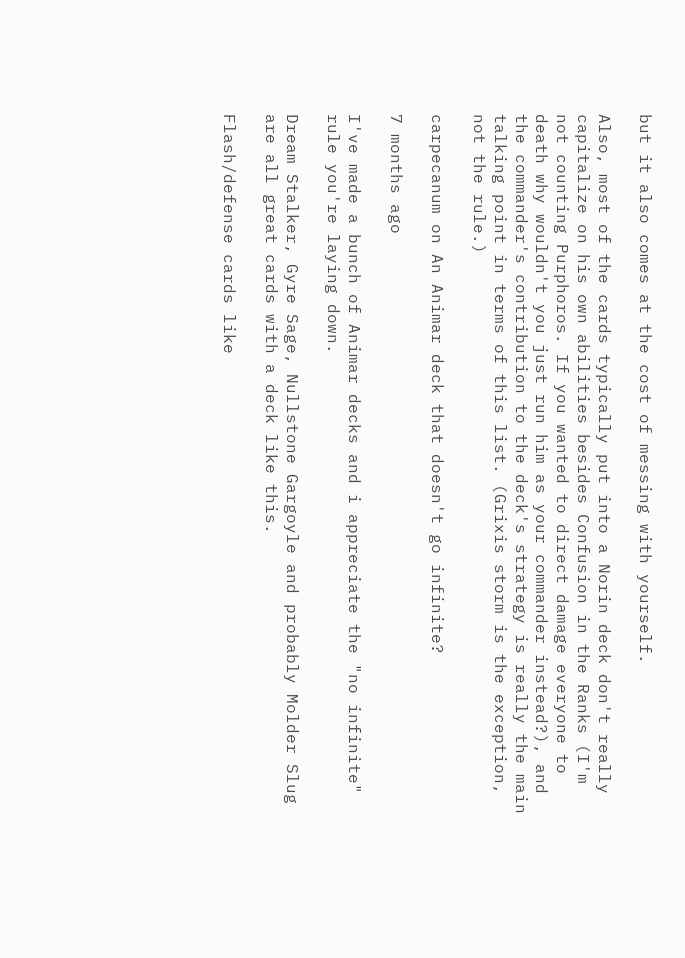but it also comes at the cost of messing with yourself.

Also, most of the cards typically put into a Norin deck don't really capitalize on his own abilities besides Confusion in the Ranks (I'm not counting Purphoros. If you wanted to direct damage everyone to death why wouldn't you just run him as your commander instead?), and the commander's contribution to the deck's strategy is really the main talking point in terms of this list. (Grixis storm is the exception, not the rule.)

carpecanum on An Animar deck that doesn't go infinite?

7 months ago

I've made a bunch of Animar decks and i appreciate the "no infinite" rule you're laying down.

Dream Stalker, Gyre Sage, Nullstone Gargoyle and probably Molder Slug are all great cards with a deck like this.

Flash/defense cards like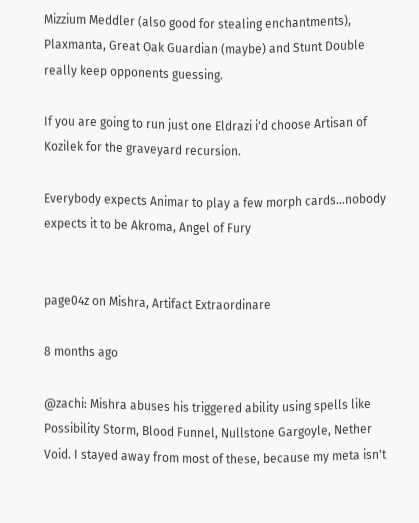Mizzium Meddler (also good for stealing enchantments), Plaxmanta, Great Oak Guardian (maybe) and Stunt Double really keep opponents guessing.

If you are going to run just one Eldrazi i'd choose Artisan of Kozilek for the graveyard recursion.

Everybody expects Animar to play a few morph cards...nobody expects it to be Akroma, Angel of Fury


page04z on Mishra, Artifact Extraordinare

8 months ago

@zachi: Mishra abuses his triggered ability using spells like Possibility Storm, Blood Funnel, Nullstone Gargoyle, Nether Void. I stayed away from most of these, because my meta isn't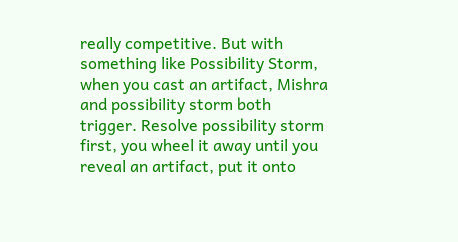really competitive. But with something like Possibility Storm, when you cast an artifact, Mishra and possibility storm both trigger. Resolve possibility storm first, you wheel it away until you reveal an artifact, put it onto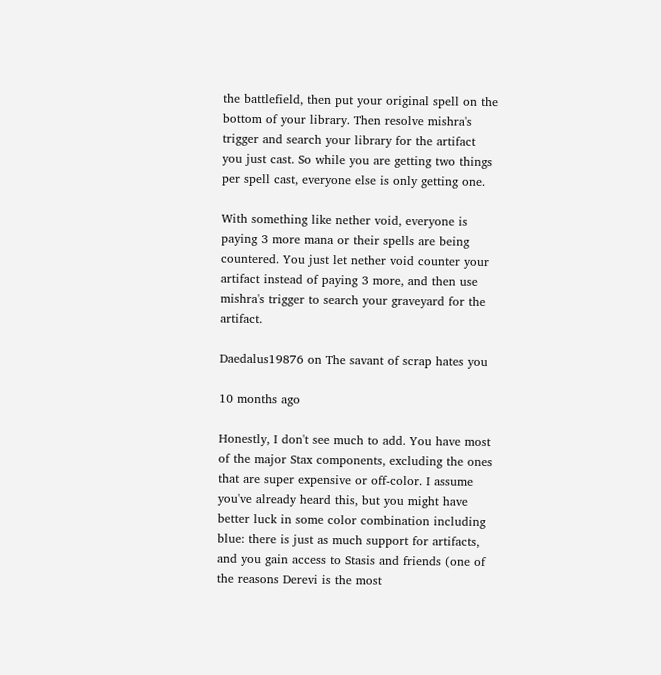the battlefield, then put your original spell on the bottom of your library. Then resolve mishra's trigger and search your library for the artifact you just cast. So while you are getting two things per spell cast, everyone else is only getting one.

With something like nether void, everyone is paying 3 more mana or their spells are being countered. You just let nether void counter your artifact instead of paying 3 more, and then use mishra's trigger to search your graveyard for the artifact.

Daedalus19876 on The savant of scrap hates you

10 months ago

Honestly, I don't see much to add. You have most of the major Stax components, excluding the ones that are super expensive or off-color. I assume you've already heard this, but you might have better luck in some color combination including blue: there is just as much support for artifacts, and you gain access to Stasis and friends (one of the reasons Derevi is the most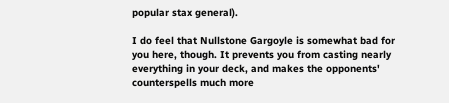popular stax general).

I do feel that Nullstone Gargoyle is somewhat bad for you here, though. It prevents you from casting nearly everything in your deck, and makes the opponents' counterspells much more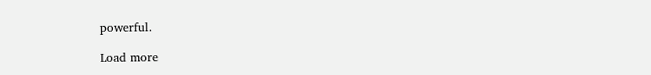powerful.

Load more